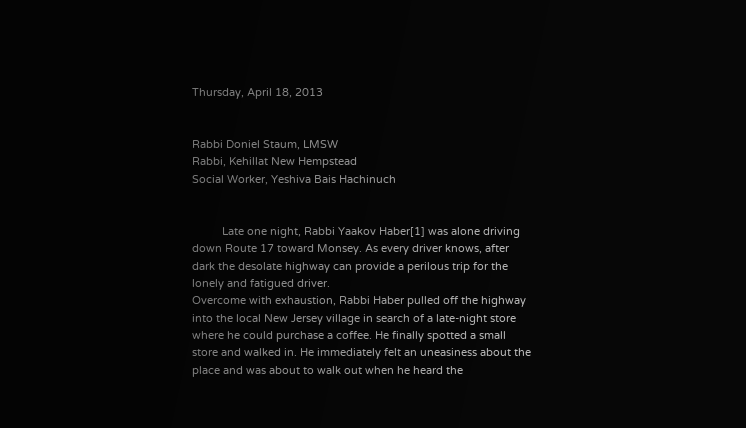Thursday, April 18, 2013


Rabbi Doniel Staum, LMSW
Rabbi, Kehillat New Hempstead
Social Worker, Yeshiva Bais Hachinuch


          Late one night, Rabbi Yaakov Haber[1] was alone driving down Route 17 toward Monsey. As every driver knows, after dark the desolate highway can provide a perilous trip for the lonely and fatigued driver.
Overcome with exhaustion, Rabbi Haber pulled off the highway into the local New Jersey village in search of a late-night store where he could purchase a coffee. He finally spotted a small store and walked in. He immediately felt an uneasiness about the place and was about to walk out when he heard the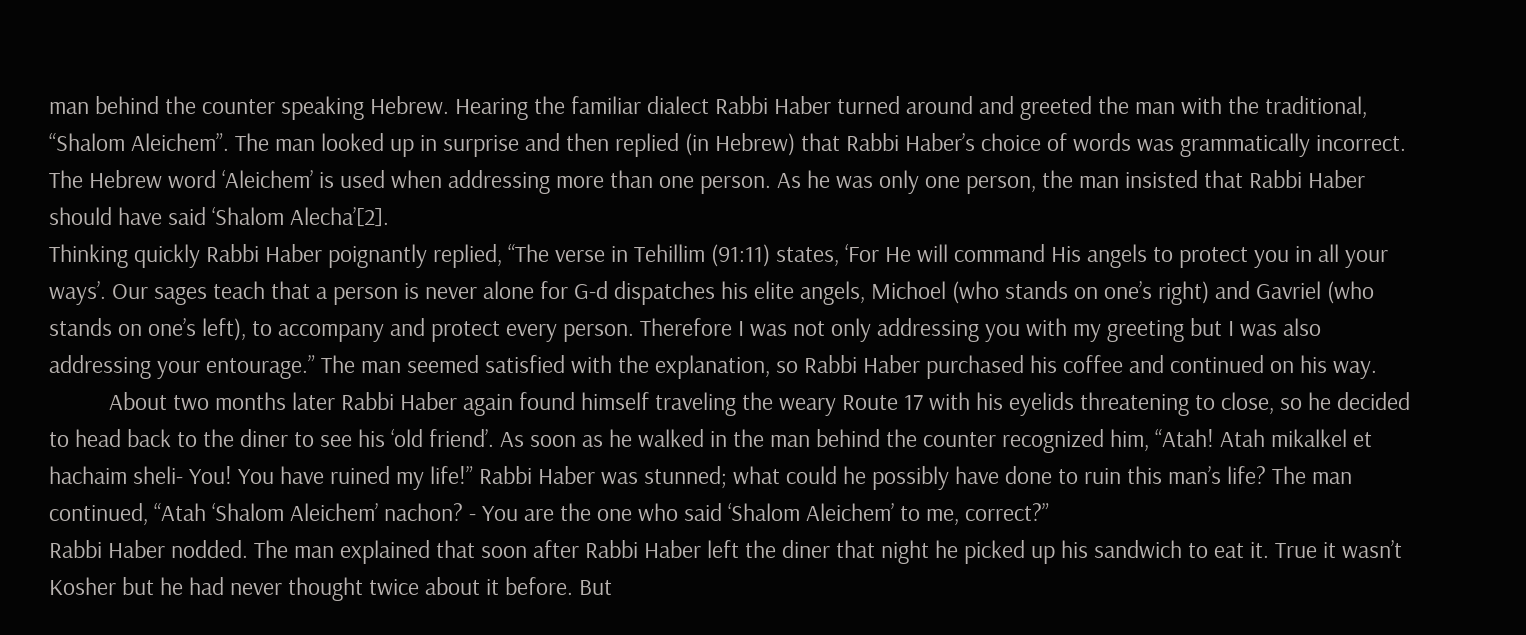man behind the counter speaking Hebrew. Hearing the familiar dialect Rabbi Haber turned around and greeted the man with the traditional, “Shalom Aleichem”. The man looked up in surprise and then replied (in Hebrew) that Rabbi Haber’s choice of words was grammatically incorrect. The Hebrew word ‘Aleichem’ is used when addressing more than one person. As he was only one person, the man insisted that Rabbi Haber should have said ‘Shalom Alecha’[2].
Thinking quickly Rabbi Haber poignantly replied, “The verse in Tehillim (91:11) states, ‘For He will command His angels to protect you in all your ways’. Our sages teach that a person is never alone for G-d dispatches his elite angels, Michoel (who stands on one’s right) and Gavriel (who stands on one’s left), to accompany and protect every person. Therefore I was not only addressing you with my greeting but I was also addressing your entourage.” The man seemed satisfied with the explanation, so Rabbi Haber purchased his coffee and continued on his way.
          About two months later Rabbi Haber again found himself traveling the weary Route 17 with his eyelids threatening to close, so he decided to head back to the diner to see his ‘old friend’. As soon as he walked in the man behind the counter recognized him, “Atah! Atah mikalkel et hachaim sheli- You! You have ruined my life!” Rabbi Haber was stunned; what could he possibly have done to ruin this man’s life? The man continued, “Atah ‘Shalom Aleichem’ nachon? - You are the one who said ‘Shalom Aleichem’ to me, correct?”
Rabbi Haber nodded. The man explained that soon after Rabbi Haber left the diner that night he picked up his sandwich to eat it. True it wasn’t Kosher but he had never thought twice about it before. But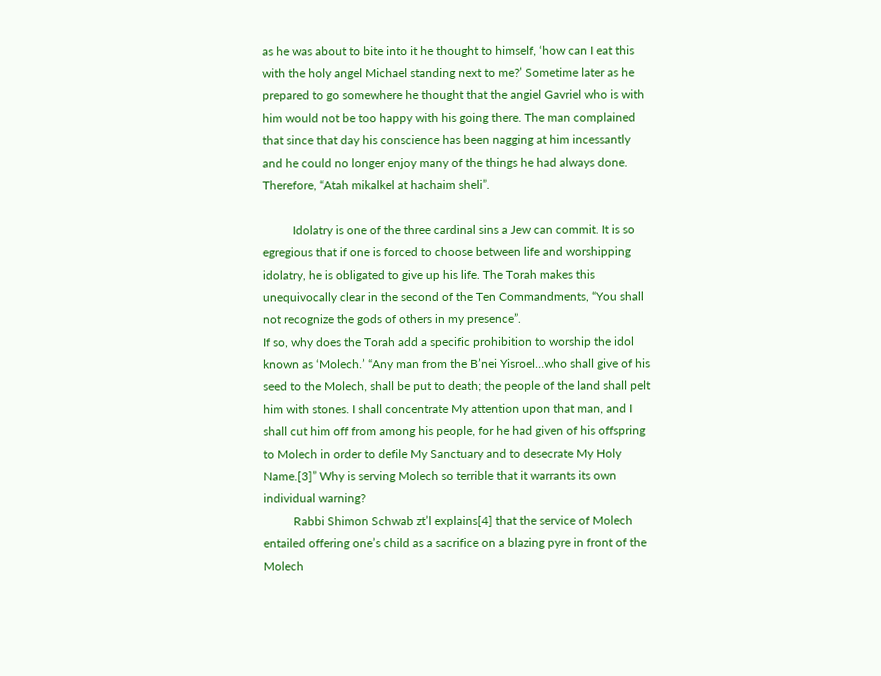as he was about to bite into it he thought to himself, ‘how can I eat this with the holy angel Michael standing next to me?’ Sometime later as he prepared to go somewhere he thought that the angiel Gavriel who is with him would not be too happy with his going there. The man complained that since that day his conscience has been nagging at him incessantly and he could no longer enjoy many of the things he had always done. Therefore, “Atah mikalkel at hachaim sheli”.

          Idolatry is one of the three cardinal sins a Jew can commit. It is so egregious that if one is forced to choose between life and worshipping idolatry, he is obligated to give up his life. The Torah makes this unequivocally clear in the second of the Ten Commandments, “You shall not recognize the gods of others in my presence”.
If so, why does the Torah add a specific prohibition to worship the idol known as ‘Molech.’ “Any man from the B’nei Yisroel…who shall give of his seed to the Molech, shall be put to death; the people of the land shall pelt him with stones. I shall concentrate My attention upon that man, and I shall cut him off from among his people, for he had given of his offspring to Molech in order to defile My Sanctuary and to desecrate My Holy Name.[3]” Why is serving Molech so terrible that it warrants its own individual warning?
          Rabbi Shimon Schwab zt’l explains[4] that the service of Molech entailed offering one’s child as a sacrifice on a blazing pyre in front of the Molech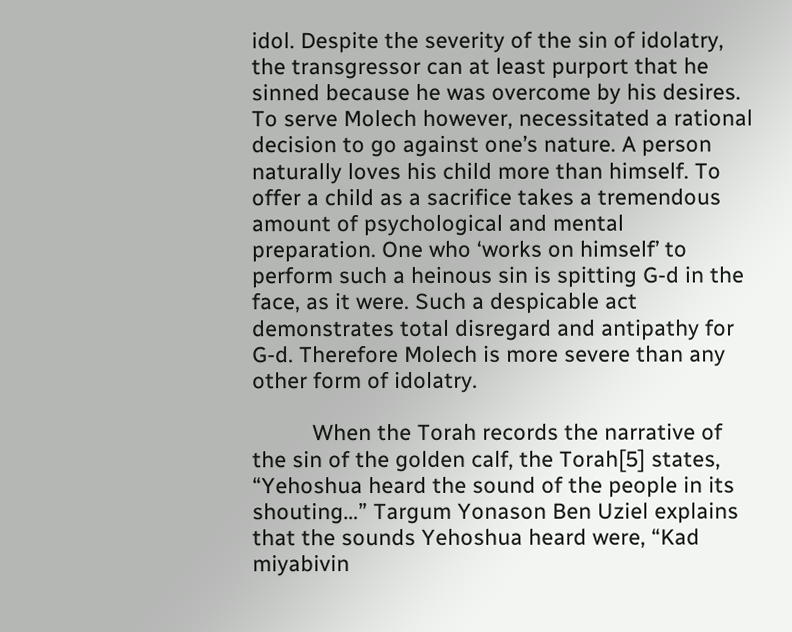idol. Despite the severity of the sin of idolatry, the transgressor can at least purport that he sinned because he was overcome by his desires. To serve Molech however, necessitated a rational decision to go against one’s nature. A person naturally loves his child more than himself. To offer a child as a sacrifice takes a tremendous amount of psychological and mental preparation. One who ‘works on himself’ to perform such a heinous sin is spitting G-d in the face, as it were. Such a despicable act demonstrates total disregard and antipathy for G-d. Therefore Molech is more severe than any other form of idolatry.

          When the Torah records the narrative of the sin of the golden calf, the Torah[5] states, “Yehoshua heard the sound of the people in its shouting…” Targum Yonason Ben Uziel explains that the sounds Yehoshua heard were, “Kad miyabivin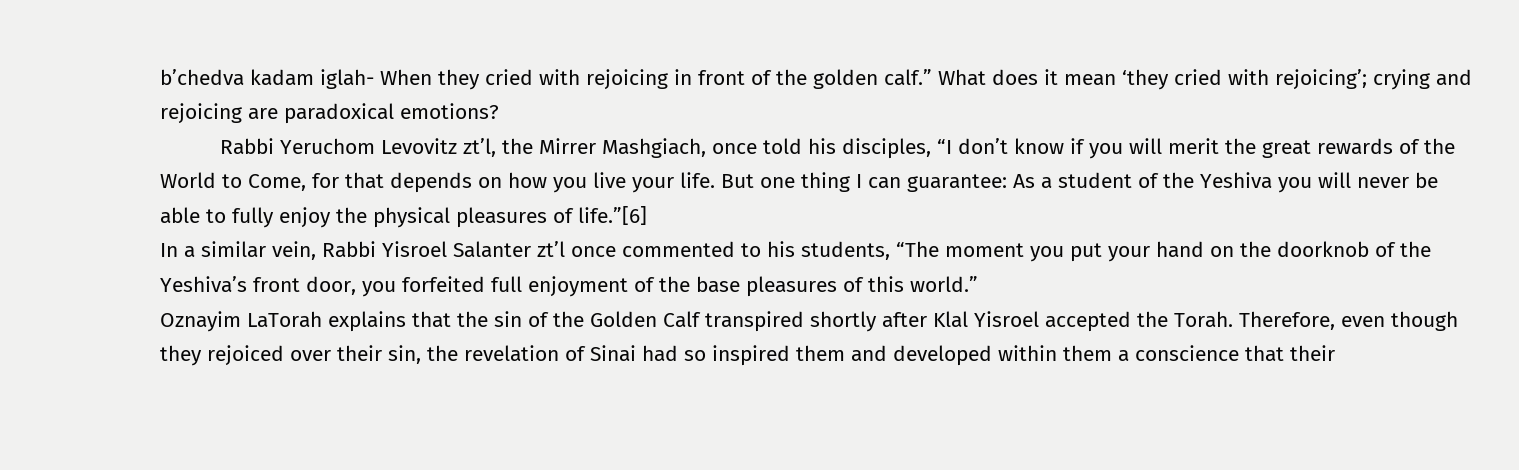b’chedva kadam iglah- When they cried with rejoicing in front of the golden calf.” What does it mean ‘they cried with rejoicing’; crying and rejoicing are paradoxical emotions?
          Rabbi Yeruchom Levovitz zt’l, the Mirrer Mashgiach, once told his disciples, “I don’t know if you will merit the great rewards of the World to Come, for that depends on how you live your life. But one thing I can guarantee: As a student of the Yeshiva you will never be able to fully enjoy the physical pleasures of life.”[6]
In a similar vein, Rabbi Yisroel Salanter zt’l once commented to his students, “The moment you put your hand on the doorknob of the Yeshiva’s front door, you forfeited full enjoyment of the base pleasures of this world.”
Oznayim LaTorah explains that the sin of the Golden Calf transpired shortly after Klal Yisroel accepted the Torah. Therefore, even though they rejoiced over their sin, the revelation of Sinai had so inspired them and developed within them a conscience that their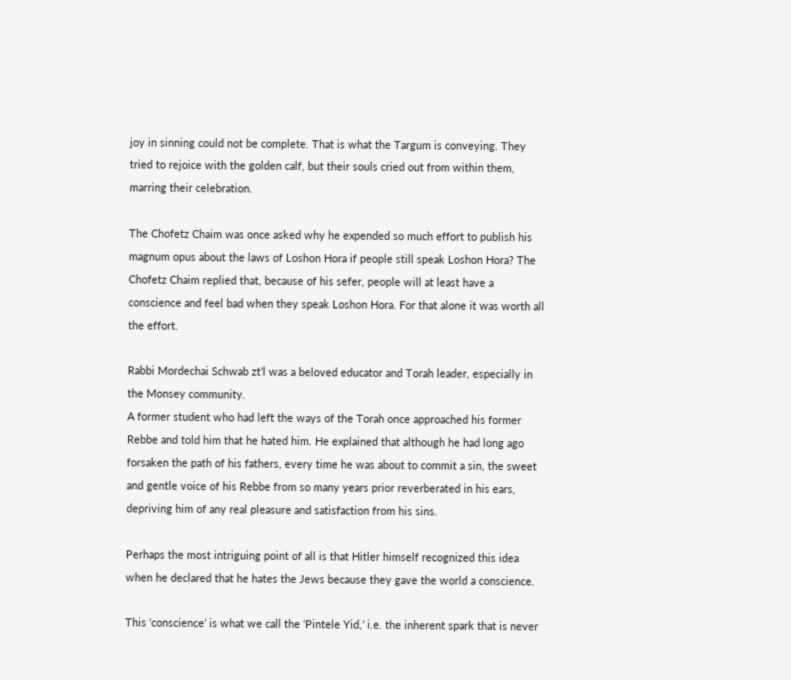joy in sinning could not be complete. That is what the Targum is conveying. They tried to rejoice with the golden calf, but their souls cried out from within them, marring their celebration.

The Chofetz Chaim was once asked why he expended so much effort to publish his magnum opus about the laws of Loshon Hora if people still speak Loshon Hora? The Chofetz Chaim replied that, because of his sefer, people will at least have a conscience and feel bad when they speak Loshon Hora. For that alone it was worth all the effort.

Rabbi Mordechai Schwab zt’l was a beloved educator and Torah leader, especially in the Monsey community.
A former student who had left the ways of the Torah once approached his former Rebbe and told him that he hated him. He explained that although he had long ago forsaken the path of his fathers, every time he was about to commit a sin, the sweet and gentle voice of his Rebbe from so many years prior reverberated in his ears, depriving him of any real pleasure and satisfaction from his sins.

Perhaps the most intriguing point of all is that Hitler himself recognized this idea when he declared that he hates the Jews because they gave the world a conscience.

This ‘conscience’ is what we call the ‘Pintele Yid,’ i.e. the inherent spark that is never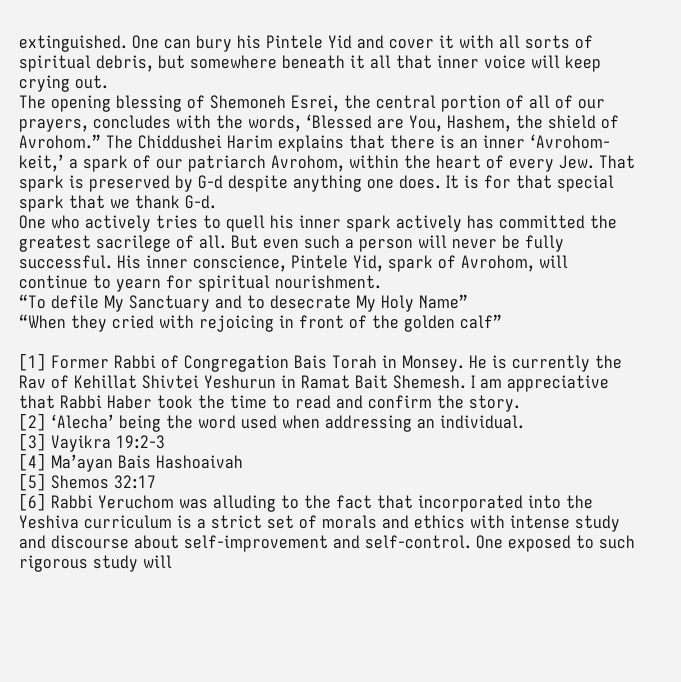extinguished. One can bury his Pintele Yid and cover it with all sorts of spiritual debris, but somewhere beneath it all that inner voice will keep crying out.
The opening blessing of Shemoneh Esrei, the central portion of all of our prayers, concludes with the words, ‘Blessed are You, Hashem, the shield of Avrohom.” The Chiddushei Harim explains that there is an inner ‘Avrohom-keit,’ a spark of our patriarch Avrohom, within the heart of every Jew. That spark is preserved by G-d despite anything one does. It is for that special spark that we thank G-d.
One who actively tries to quell his inner spark actively has committed the greatest sacrilege of all. But even such a person will never be fully successful. His inner conscience, Pintele Yid, spark of Avrohom, will continue to yearn for spiritual nourishment.
“To defile My Sanctuary and to desecrate My Holy Name”
“When they cried with rejoicing in front of the golden calf”

[1] Former Rabbi of Congregation Bais Torah in Monsey. He is currently the Rav of Kehillat Shivtei Yeshurun in Ramat Bait Shemesh. I am appreciative that Rabbi Haber took the time to read and confirm the story.
[2] ‘Alecha’ being the word used when addressing an individual.
[3] Vayikra 19:2-3
[4] Ma’ayan Bais Hashoaivah
[5] Shemos 32:17
[6] Rabbi Yeruchom was alluding to the fact that incorporated into the Yeshiva curriculum is a strict set of morals and ethics with intense study and discourse about self-improvement and self-control. One exposed to such rigorous study will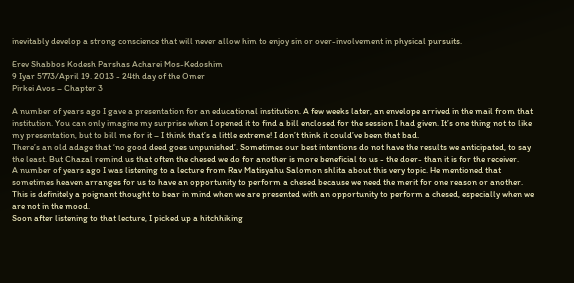inevitably develop a strong conscience that will never allow him to enjoy sin or over-involvement in physical pursuits.

Erev Shabbos Kodesh Parshas Acharei Mos-Kedoshim
9 Iyar 5773/April 19. 2013 - 24th day of the Omer
Pirkei Avos – Chapter 3

A number of years ago I gave a presentation for an educational institution. A few weeks later, an envelope arrived in the mail from that institution. You can only imagine my surprise when I opened it to find a bill enclosed for the session I had given. It’s one thing not to like my presentation, but to bill me for it – I think that’s a little extreme! I don’t think it could’ve been that bad.
There’s an old adage that ‘no good deed goes unpunished’. Sometimes our best intentions do not have the results we anticipated, to say the least. But Chazal remind us that often the chesed we do for another is more beneficial to us - the doer- than it is for the receiver.
A number of years ago I was listening to a lecture from Rav Matisyahu Salomon shlita about this very topic. He mentioned that sometimes heaven arranges for us to have an opportunity to perform a chesed because we need the merit for one reason or another.
This is definitely a poignant thought to bear in mind when we are presented with an opportunity to perform a chesed, especially when we are not in the mood.
Soon after listening to that lecture, I picked up a hitchhiking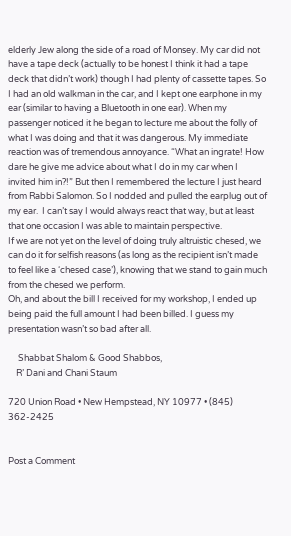elderly Jew along the side of a road of Monsey. My car did not have a tape deck (actually to be honest I think it had a tape deck that didn’t work) though I had plenty of cassette tapes. So I had an old walkman in the car, and I kept one earphone in my ear (similar to having a Bluetooth in one ear). When my passenger noticed it he began to lecture me about the folly of what I was doing and that it was dangerous. My immediate reaction was of tremendous annoyance. “What an ingrate! How dare he give me advice about what I do in my car when I invited him in?!” But then I remembered the lecture I just heard from Rabbi Salomon. So I nodded and pulled the earplug out of my ear.  I can’t say I would always react that way, but at least that one occasion I was able to maintain perspective.
If we are not yet on the level of doing truly altruistic chesed, we can do it for selfish reasons (as long as the recipient isn’t made to feel like a ‘chesed case’), knowing that we stand to gain much from the chesed we perform.
Oh, and about the bill I received for my workshop, I ended up being paid the full amount I had been billed. I guess my presentation wasn’t so bad after all.

     Shabbat Shalom & Good Shabbos,
    R’ Dani and Chani Staum

720 Union Road • New Hempstead, NY 10977 • (845) 362-2425


Post a Comment